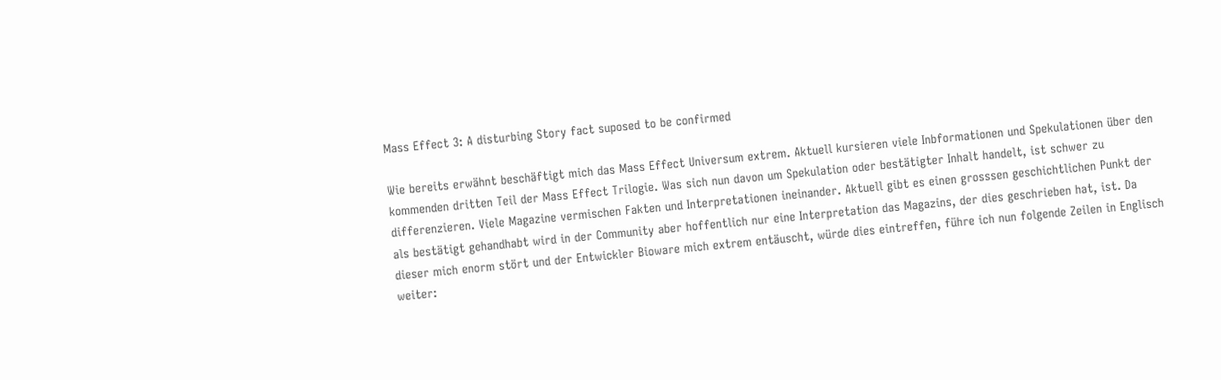Mass Effect 3: A disturbing Story fact suposed to be confirmed

Wie bereits erwähnt beschäftigt mich das Mass Effect Universum extrem. Aktuell kursieren viele Inbformationen und Spekulationen über den kommenden dritten Teil der Mass Effect Trilogie. Was sich nun davon um Spekulation oder bestätigter Inhalt handelt, ist schwer zu differenzieren. Viele Magazine vermischen Fakten und Interpretationen ineinander. Aktuell gibt es einen grosssen geschichtlichen Punkt der als bestätigt gehandhabt wird in der Community aber hoffentlich nur eine Interpretation das Magazins, der dies geschrieben hat, ist. Da dieser mich enorm stört und der Entwickler Bioware mich extrem entäuscht, würde dies eintreffen, führe ich nun folgende Zeilen in Englisch weiter: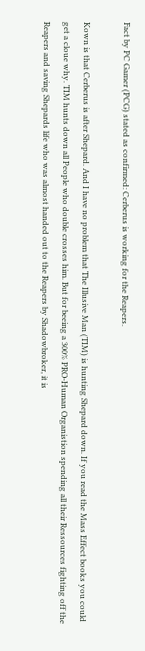Fact by PC Gamer (PCG) stated as confirmed: Cerberus is working for the Reapers.

Kown is that Cerberus is after Shepard. And I have no problem that The Illusive Man (TIM) is hunting Shepard down. If you read the Mass Effect books you could get a cloue why. TIM hunts down all People who double crosses him. But for beeing a 300% PRO-Human Organistion spending all their Ressources fighting off the Reapers and saving Shepards life who was almost handed out to the Reapers by Shadowbroker, it is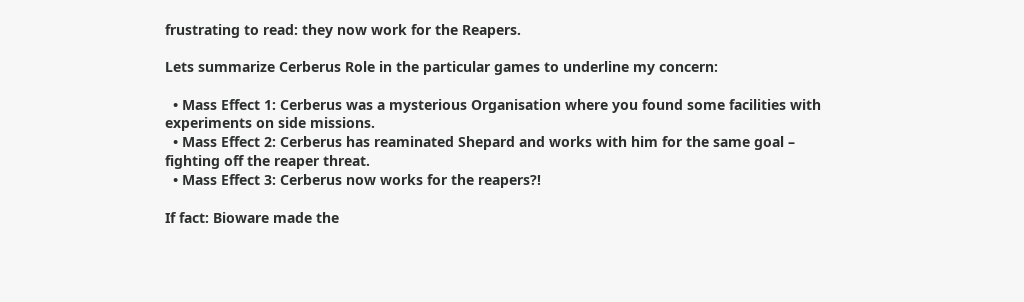frustrating to read: they now work for the Reapers.

Lets summarize Cerberus Role in the particular games to underline my concern:

  • Mass Effect 1: Cerberus was a mysterious Organisation where you found some facilities with experiments on side missions.
  • Mass Effect 2: Cerberus has reaminated Shepard and works with him for the same goal – fighting off the reaper threat.
  • Mass Effect 3: Cerberus now works for the reapers?!

If fact: Bioware made the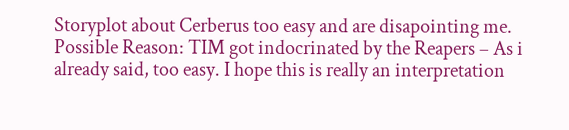Storyplot about Cerberus too easy and are disapointing me. Possible Reason: TIM got indocrinated by the Reapers – As i already said, too easy. I hope this is really an interpretation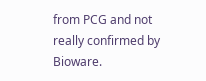from PCG and not really confirmed by Bioware.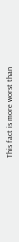This fact is more worst than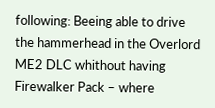following: Beeing able to drive the hammerhead in the Overlord ME2 DLC whithout having Firewalker Pack – where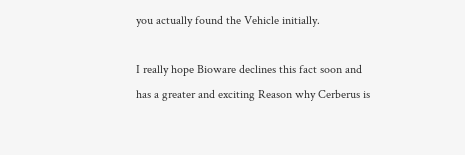you actually found the Vehicle initially.

I really hope Bioware declines this fact soon and has a greater and exciting Reason why Cerberus is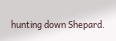hunting down Shepard.